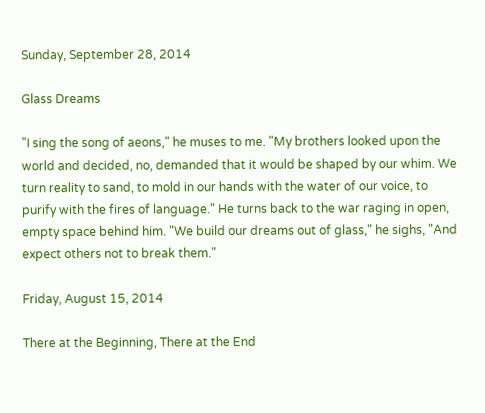Sunday, September 28, 2014

Glass Dreams

"I sing the song of aeons," he muses to me. "My brothers looked upon the world and decided, no, demanded that it would be shaped by our whim. We turn reality to sand, to mold in our hands with the water of our voice, to purify with the fires of language." He turns back to the war raging in open, empty space behind him. "We build our dreams out of glass," he sighs, "And expect others not to break them."

Friday, August 15, 2014

There at the Beginning, There at the End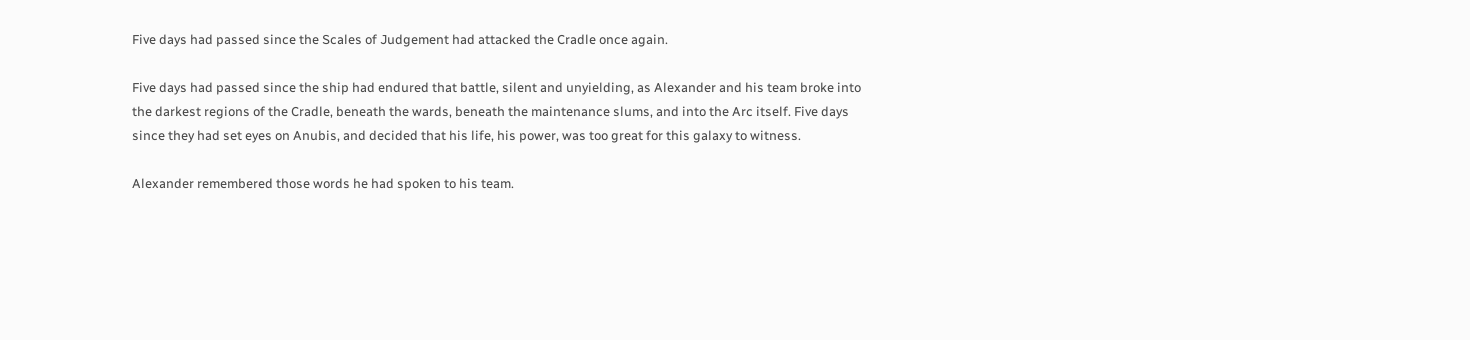Five days had passed since the Scales of Judgement had attacked the Cradle once again.

Five days had passed since the ship had endured that battle, silent and unyielding, as Alexander and his team broke into the darkest regions of the Cradle, beneath the wards, beneath the maintenance slums, and into the Arc itself. Five days since they had set eyes on Anubis, and decided that his life, his power, was too great for this galaxy to witness.

Alexander remembered those words he had spoken to his team.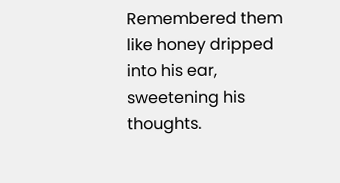Remembered them like honey dripped into his ear, sweetening his thoughts.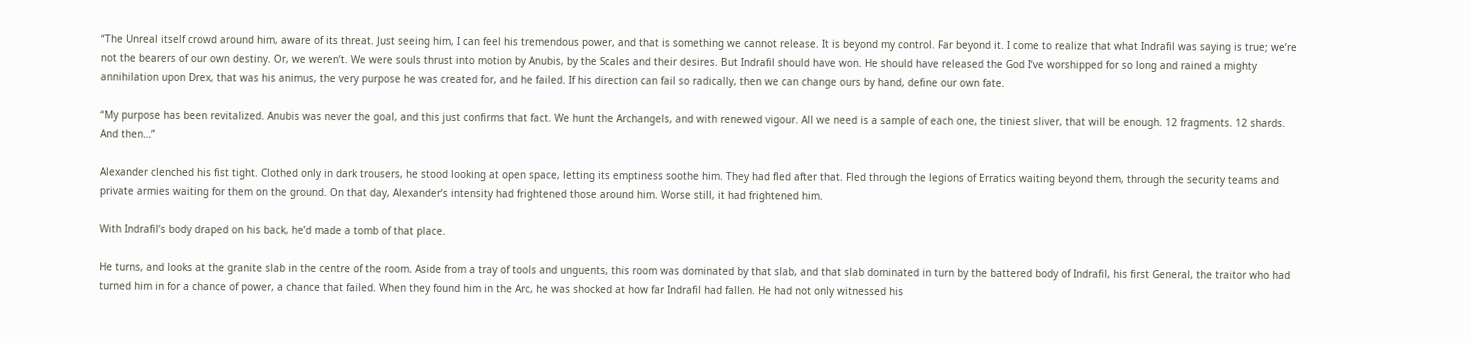“The Unreal itself crowd around him, aware of its threat. Just seeing him, I can feel his tremendous power, and that is something we cannot release. It is beyond my control. Far beyond it. I come to realize that what Indrafil was saying is true; we’re not the bearers of our own destiny. Or, we weren’t. We were souls thrust into motion by Anubis, by the Scales and their desires. But Indrafil should have won. He should have released the God I’ve worshipped for so long and rained a mighty annihilation upon Drex, that was his animus, the very purpose he was created for, and he failed. If his direction can fail so radically, then we can change ours by hand, define our own fate.

“My purpose has been revitalized. Anubis was never the goal, and this just confirms that fact. We hunt the Archangels, and with renewed vigour. All we need is a sample of each one, the tiniest sliver, that will be enough. 12 fragments. 12 shards. And then…”

Alexander clenched his fist tight. Clothed only in dark trousers, he stood looking at open space, letting its emptiness soothe him. They had fled after that. Fled through the legions of Erratics waiting beyond them, through the security teams and private armies waiting for them on the ground. On that day, Alexander’s intensity had frightened those around him. Worse still, it had frightened him.

With Indrafil’s body draped on his back, he’d made a tomb of that place.

He turns, and looks at the granite slab in the centre of the room. Aside from a tray of tools and unguents, this room was dominated by that slab, and that slab dominated in turn by the battered body of Indrafil, his first General, the traitor who had turned him in for a chance of power, a chance that failed. When they found him in the Arc, he was shocked at how far Indrafil had fallen. He had not only witnessed his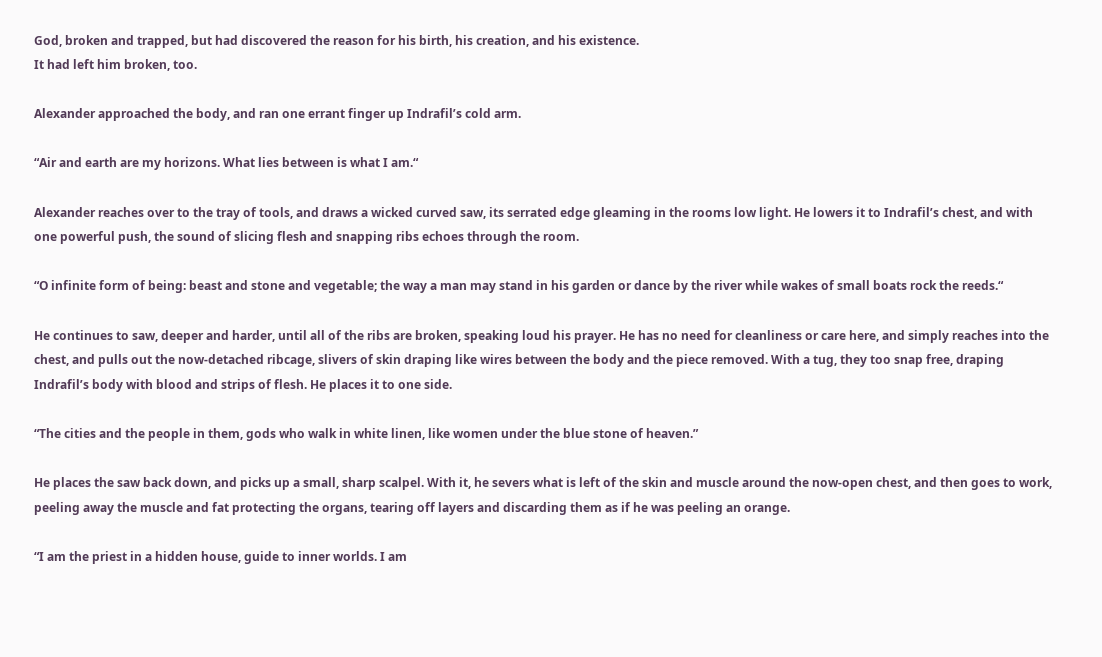God, broken and trapped, but had discovered the reason for his birth, his creation, and his existence.
It had left him broken, too.

Alexander approached the body, and ran one errant finger up Indrafil’s cold arm.

“Air and earth are my horizons. What lies between is what I am.“

Alexander reaches over to the tray of tools, and draws a wicked curved saw, its serrated edge gleaming in the rooms low light. He lowers it to Indrafil’s chest, and with one powerful push, the sound of slicing flesh and snapping ribs echoes through the room.

“O infinite form of being: beast and stone and vegetable; the way a man may stand in his garden or dance by the river while wakes of small boats rock the reeds.“

He continues to saw, deeper and harder, until all of the ribs are broken, speaking loud his prayer. He has no need for cleanliness or care here, and simply reaches into the chest, and pulls out the now-detached ribcage, slivers of skin draping like wires between the body and the piece removed. With a tug, they too snap free, draping Indrafil’s body with blood and strips of flesh. He places it to one side.

“The cities and the people in them, gods who walk in white linen, like women under the blue stone of heaven.”

He places the saw back down, and picks up a small, sharp scalpel. With it, he severs what is left of the skin and muscle around the now-open chest, and then goes to work, peeling away the muscle and fat protecting the organs, tearing off layers and discarding them as if he was peeling an orange.

“I am the priest in a hidden house, guide to inner worlds. I am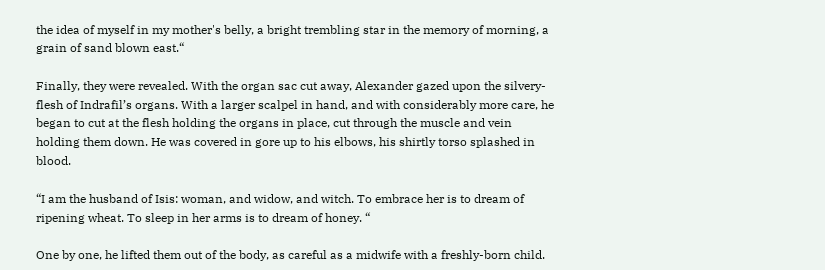the idea of myself in my mother's belly, a bright trembling star in the memory of morning, a grain of sand blown east.“

Finally, they were revealed. With the organ sac cut away, Alexander gazed upon the silvery-flesh of Indrafil’s organs. With a larger scalpel in hand, and with considerably more care, he began to cut at the flesh holding the organs in place, cut through the muscle and vein holding them down. He was covered in gore up to his elbows, his shirtly torso splashed in blood.

“I am the husband of Isis: woman, and widow, and witch. To embrace her is to dream of ripening wheat. To sleep in her arms is to dream of honey. “

One by one, he lifted them out of the body, as careful as a midwife with a freshly-born child.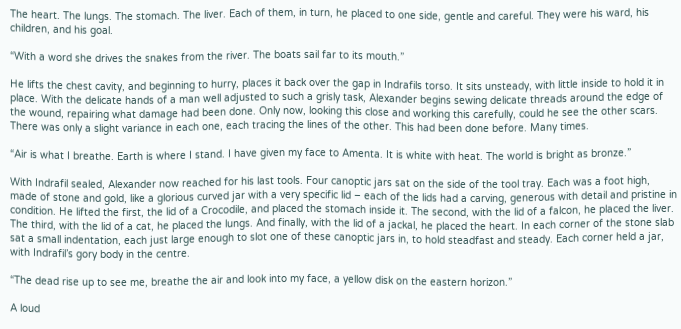The heart. The lungs. The stomach. The liver. Each of them, in turn, he placed to one side, gentle and careful. They were his ward, his children, and his goal.

“With a word she drives the snakes from the river. The boats sail far to its mouth.”

He lifts the chest cavity, and beginning to hurry, places it back over the gap in Indrafils torso. It sits unsteady, with little inside to hold it in place. With the delicate hands of a man well adjusted to such a grisly task, Alexander begins sewing delicate threads around the edge of the wound, repairing what damage had been done. Only now, looking this close and working this carefully, could he see the other scars. There was only a slight variance in each one, each tracing the lines of the other. This had been done before. Many times.

“Air is what I breathe. Earth is where I stand. I have given my face to Amenta. It is white with heat. The world is bright as bronze.”

With Indrafil sealed, Alexander now reached for his last tools. Four canoptic jars sat on the side of the tool tray. Each was a foot high, made of stone and gold, like a glorious curved jar with a very specific lid – each of the lids had a carving, generous with detail and pristine in condition. He lifted the first, the lid of a Crocodile, and placed the stomach inside it. The second, with the lid of a falcon, he placed the liver. The third, with the lid of a cat, he placed the lungs. And finally, with the lid of a jackal, he placed the heart. In each corner of the stone slab sat a small indentation, each just large enough to slot one of these canoptic jars in, to hold steadfast and steady. Each corner held a jar, with Indrafil’s gory body in the centre.

“The dead rise up to see me, breathe the air and look into my face, a yellow disk on the eastern horizon.”

A loud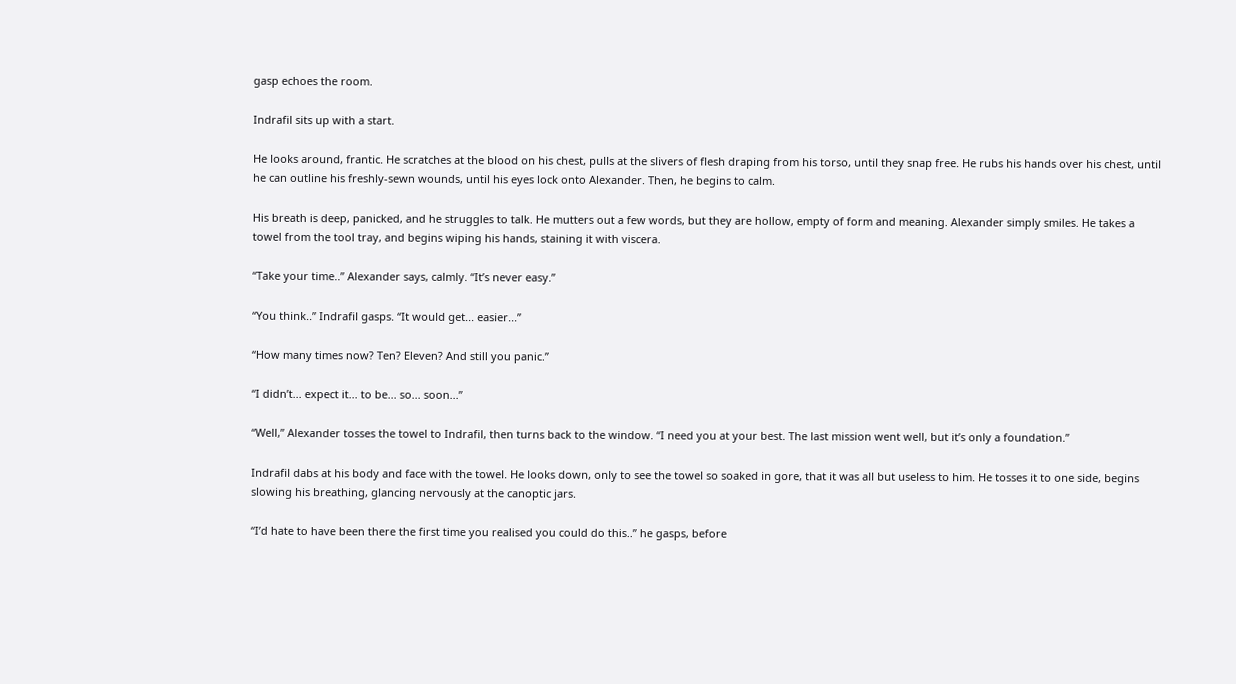gasp echoes the room.

Indrafil sits up with a start.

He looks around, frantic. He scratches at the blood on his chest, pulls at the slivers of flesh draping from his torso, until they snap free. He rubs his hands over his chest, until he can outline his freshly-sewn wounds, until his eyes lock onto Alexander. Then, he begins to calm.

His breath is deep, panicked, and he struggles to talk. He mutters out a few words, but they are hollow, empty of form and meaning. Alexander simply smiles. He takes a towel from the tool tray, and begins wiping his hands, staining it with viscera.

“Take your time..” Alexander says, calmly. “It’s never easy.”

“You think..” Indrafil gasps. “It would get... easier...”

“How many times now? Ten? Eleven? And still you panic.”

“I didn’t... expect it... to be... so... soon...”

“Well,” Alexander tosses the towel to Indrafil, then turns back to the window. “I need you at your best. The last mission went well, but it’s only a foundation.”

Indrafil dabs at his body and face with the towel. He looks down, only to see the towel so soaked in gore, that it was all but useless to him. He tosses it to one side, begins slowing his breathing, glancing nervously at the canoptic jars.

“I’d hate to have been there the first time you realised you could do this..” he gasps, before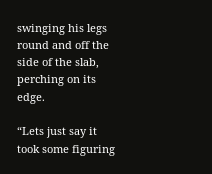swinging his legs round and off the side of the slab, perching on its edge.

“Lets just say it took some figuring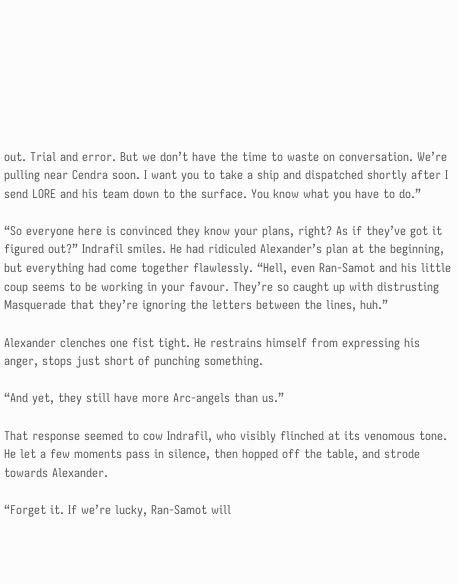out. Trial and error. But we don’t have the time to waste on conversation. We’re pulling near Cendra soon. I want you to take a ship and dispatched shortly after I send LORE and his team down to the surface. You know what you have to do.”

“So everyone here is convinced they know your plans, right? As if they’ve got it figured out?” Indrafil smiles. He had ridiculed Alexander’s plan at the beginning, but everything had come together flawlessly. “Hell, even Ran-Samot and his little coup seems to be working in your favour. They’re so caught up with distrusting Masquerade that they’re ignoring the letters between the lines, huh.”

Alexander clenches one fist tight. He restrains himself from expressing his anger, stops just short of punching something.

“And yet, they still have more Arc-angels than us.”

That response seemed to cow Indrafil, who visibly flinched at its venomous tone. He let a few moments pass in silence, then hopped off the table, and strode towards Alexander.

“Forget it. If we’re lucky, Ran-Samot will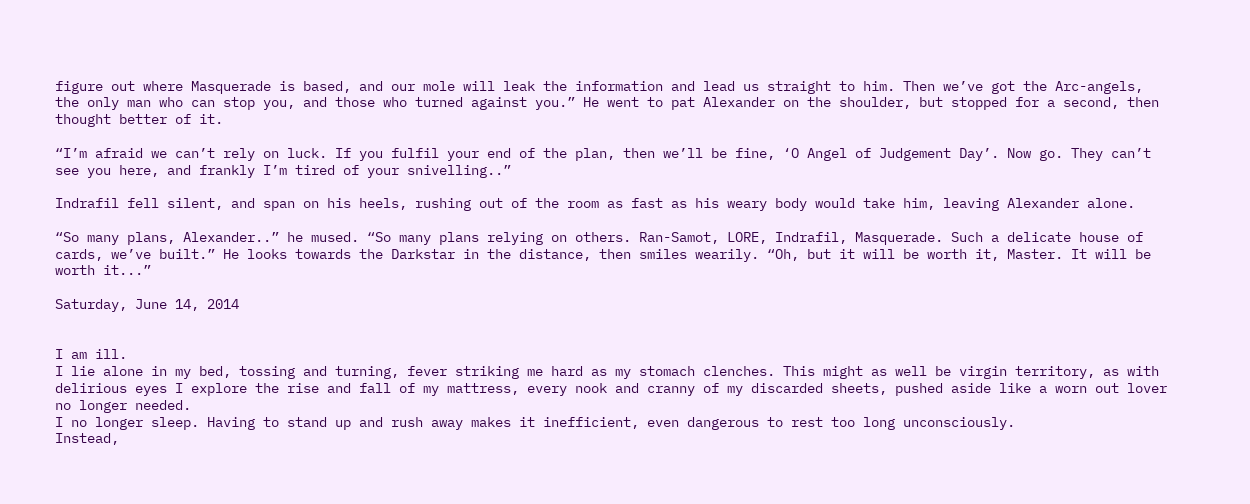figure out where Masquerade is based, and our mole will leak the information and lead us straight to him. Then we’ve got the Arc-angels, the only man who can stop you, and those who turned against you.” He went to pat Alexander on the shoulder, but stopped for a second, then thought better of it.

“I’m afraid we can’t rely on luck. If you fulfil your end of the plan, then we’ll be fine, ‘O Angel of Judgement Day’. Now go. They can’t see you here, and frankly I’m tired of your snivelling..”

Indrafil fell silent, and span on his heels, rushing out of the room as fast as his weary body would take him, leaving Alexander alone.

“So many plans, Alexander..” he mused. “So many plans relying on others. Ran-Samot, LORE, Indrafil, Masquerade. Such a delicate house of cards, we’ve built.” He looks towards the Darkstar in the distance, then smiles wearily. “Oh, but it will be worth it, Master. It will be worth it...”

Saturday, June 14, 2014


I am ill.
I lie alone in my bed, tossing and turning, fever striking me hard as my stomach clenches. This might as well be virgin territory, as with delirious eyes I explore the rise and fall of my mattress, every nook and cranny of my discarded sheets, pushed aside like a worn out lover no longer needed.
I no longer sleep. Having to stand up and rush away makes it inefficient, even dangerous to rest too long unconsciously.
Instead,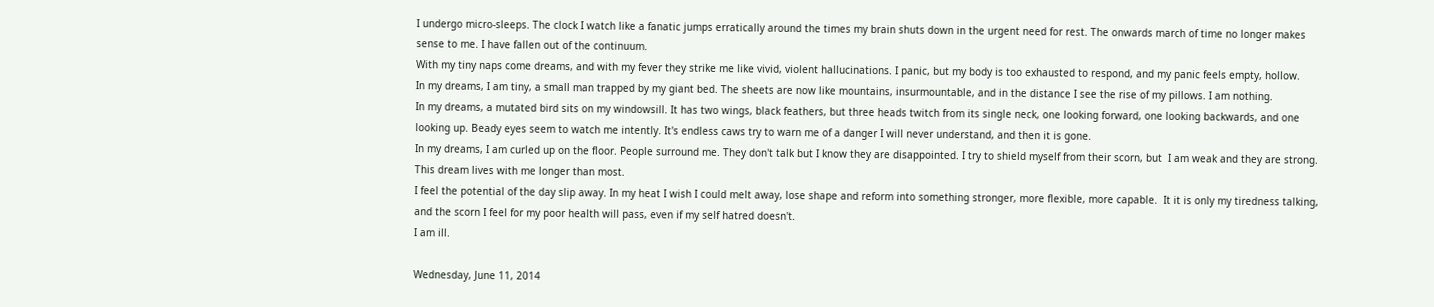I undergo micro-sleeps. The clock I watch like a fanatic jumps erratically around the times my brain shuts down in the urgent need for rest. The onwards march of time no longer makes sense to me. I have fallen out of the continuum.
With my tiny naps come dreams, and with my fever they strike me like vivid, violent hallucinations. I panic, but my body is too exhausted to respond, and my panic feels empty, hollow.
In my dreams, I am tiny, a small man trapped by my giant bed. The sheets are now like mountains, insurmountable, and in the distance I see the rise of my pillows. I am nothing.
In my dreams, a mutated bird sits on my windowsill. It has two wings, black feathers, but three heads twitch from its single neck, one looking forward, one looking backwards, and one looking up. Beady eyes seem to watch me intently. It's endless caws try to warn me of a danger I will never understand, and then it is gone.
In my dreams, I am curled up on the floor. People surround me. They don't talk but I know they are disappointed. I try to shield myself from their scorn, but  I am weak and they are strong.
This dream lives with me longer than most.
I feel the potential of the day slip away. In my heat I wish I could melt away, lose shape and reform into something stronger, more flexible, more capable.  It it is only my tiredness talking, and the scorn I feel for my poor health will pass, even if my self hatred doesn't.
I am ill.

Wednesday, June 11, 2014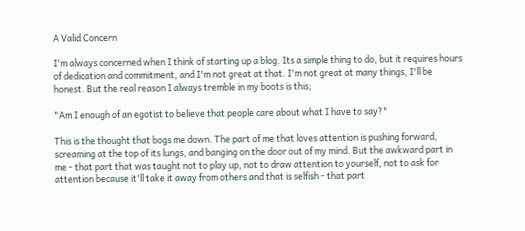A Valid Concern

I'm always concerned when I think of starting up a blog. Its a simple thing to do, but it requires hours of dedication and commitment, and I'm not great at that. I'm not great at many things, I'll be honest. But the real reason I always tremble in my boots is this;

"Am I enough of an egotist to believe that people care about what I have to say?"

This is the thought that bogs me down. The part of me that loves attention is pushing forward, screaming at the top of its lungs, and banging on the door out of my mind. But the awkward part in me - that part that was taught not to play up, not to draw attention to yourself, not to ask for attention because it'll take it away from others and that is selfish - that part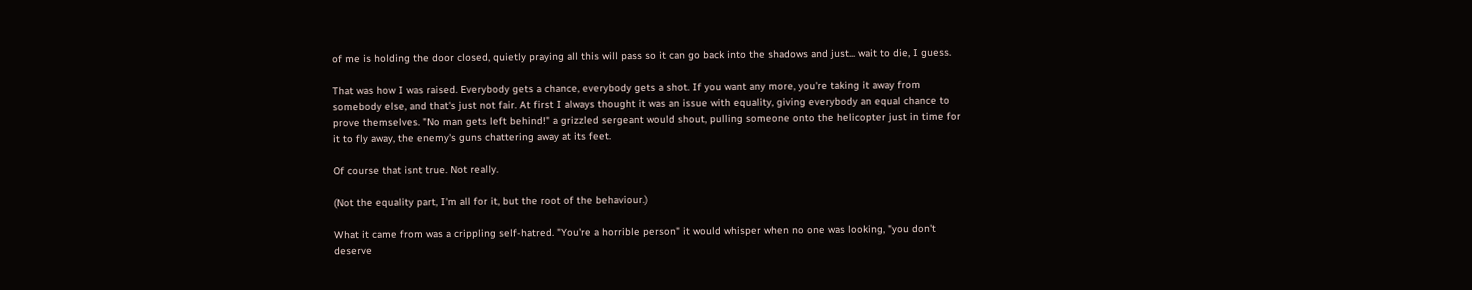of me is holding the door closed, quietly praying all this will pass so it can go back into the shadows and just... wait to die, I guess.

That was how I was raised. Everybody gets a chance, everybody gets a shot. If you want any more, you're taking it away from somebody else, and that's just not fair. At first I always thought it was an issue with equality, giving everybody an equal chance to prove themselves. "No man gets left behind!" a grizzled sergeant would shout, pulling someone onto the helicopter just in time for it to fly away, the enemy's guns chattering away at its feet.

Of course that isnt true. Not really.

(Not the equality part, I'm all for it, but the root of the behaviour.)

What it came from was a crippling self-hatred. "You're a horrible person" it would whisper when no one was looking, "you don't deserve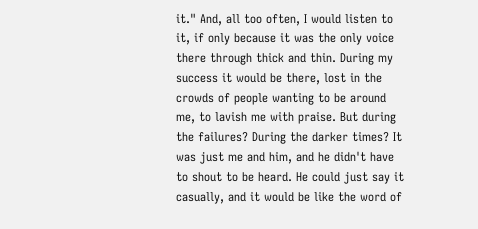it." And, all too often, I would listen to it, if only because it was the only voice there through thick and thin. During my success it would be there, lost in the crowds of people wanting to be around me, to lavish me with praise. But during the failures? During the darker times? It was just me and him, and he didn't have to shout to be heard. He could just say it casually, and it would be like the word of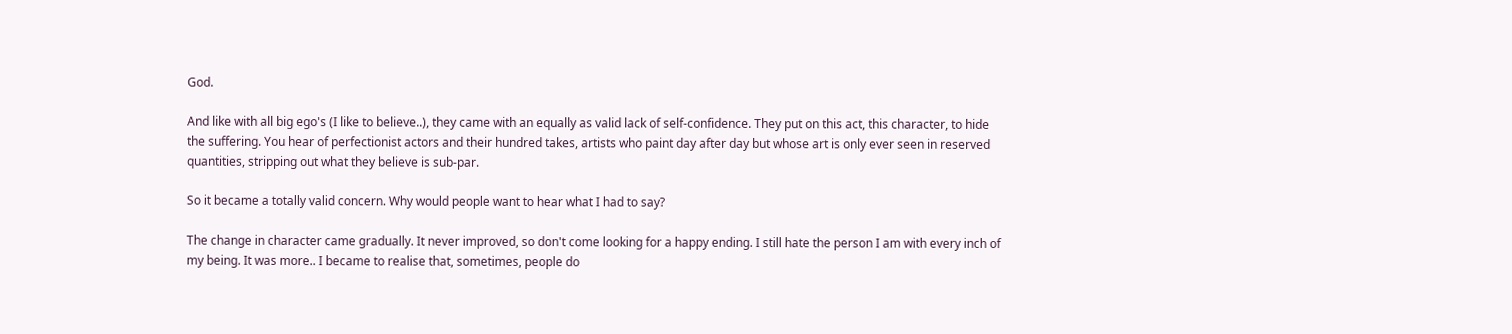God.

And like with all big ego's (I like to believe..), they came with an equally as valid lack of self-confidence. They put on this act, this character, to hide the suffering. You hear of perfectionist actors and their hundred takes, artists who paint day after day but whose art is only ever seen in reserved quantities, stripping out what they believe is sub-par.

So it became a totally valid concern. Why would people want to hear what I had to say?

The change in character came gradually. It never improved, so don't come looking for a happy ending. I still hate the person I am with every inch of my being. It was more.. I became to realise that, sometimes, people do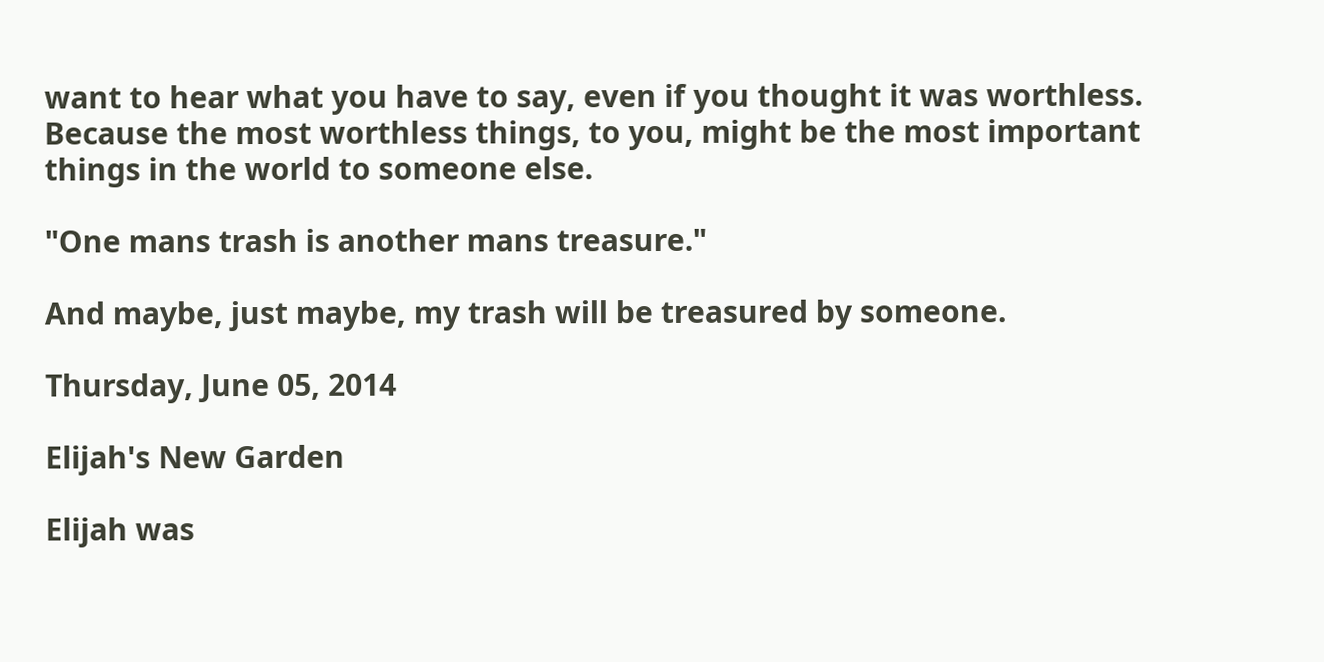want to hear what you have to say, even if you thought it was worthless. Because the most worthless things, to you, might be the most important things in the world to someone else.

"One mans trash is another mans treasure."

And maybe, just maybe, my trash will be treasured by someone.

Thursday, June 05, 2014

Elijah's New Garden

Elijah was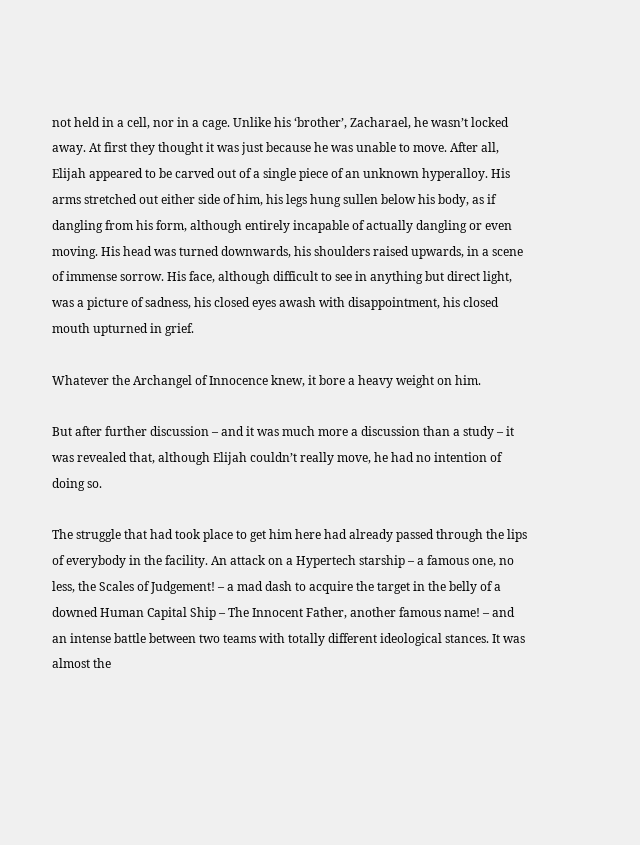not held in a cell, nor in a cage. Unlike his ‘brother’, Zacharael, he wasn’t locked away. At first they thought it was just because he was unable to move. After all, Elijah appeared to be carved out of a single piece of an unknown hyperalloy. His arms stretched out either side of him, his legs hung sullen below his body, as if dangling from his form, although entirely incapable of actually dangling or even moving. His head was turned downwards, his shoulders raised upwards, in a scene of immense sorrow. His face, although difficult to see in anything but direct light, was a picture of sadness, his closed eyes awash with disappointment, his closed mouth upturned in grief.

Whatever the Archangel of Innocence knew, it bore a heavy weight on him.

But after further discussion – and it was much more a discussion than a study – it was revealed that, although Elijah couldn’t really move, he had no intention of doing so.

The struggle that had took place to get him here had already passed through the lips of everybody in the facility. An attack on a Hypertech starship – a famous one, no less, the Scales of Judgement! – a mad dash to acquire the target in the belly of a downed Human Capital Ship – The Innocent Father, another famous name! – and an intense battle between two teams with totally different ideological stances. It was almost the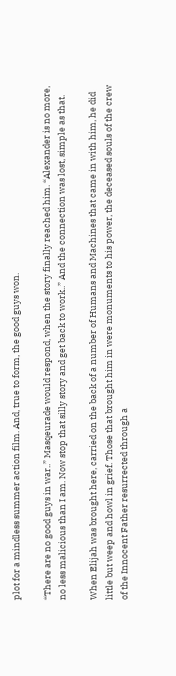plot for a mindless summer action film. And, true to form, the good guys won.

“There are no good guys in war..” Masqeurade would respond, when the story finally reached him. “Alexander is no more, no less malicious than I am. Now stop that silly story and get back to work..” And the connection was lost, simple as that.

When Elijah was brought here, carried on the back of a number of Humans and Machines that came in with him, he did little but weep and howl in grief. Those that brought him in were monuments to his power, the deceased souls of the crew of the Innocent Father resurrected through a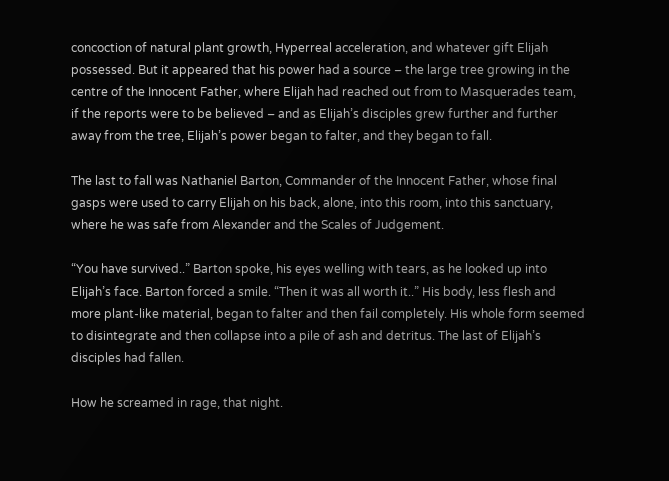concoction of natural plant growth, Hyperreal acceleration, and whatever gift Elijah possessed. But it appeared that his power had a source – the large tree growing in the centre of the Innocent Father, where Elijah had reached out from to Masquerades team, if the reports were to be believed – and as Elijah’s disciples grew further and further away from the tree, Elijah’s power began to falter, and they began to fall.

The last to fall was Nathaniel Barton, Commander of the Innocent Father, whose final gasps were used to carry Elijah on his back, alone, into this room, into this sanctuary, where he was safe from Alexander and the Scales of Judgement.

“You have survived..” Barton spoke, his eyes welling with tears, as he looked up into Elijah’s face. Barton forced a smile. “Then it was all worth it..” His body, less flesh and more plant-like material, began to falter and then fail completely. His whole form seemed to disintegrate and then collapse into a pile of ash and detritus. The last of Elijah’s disciples had fallen.

How he screamed in rage, that night.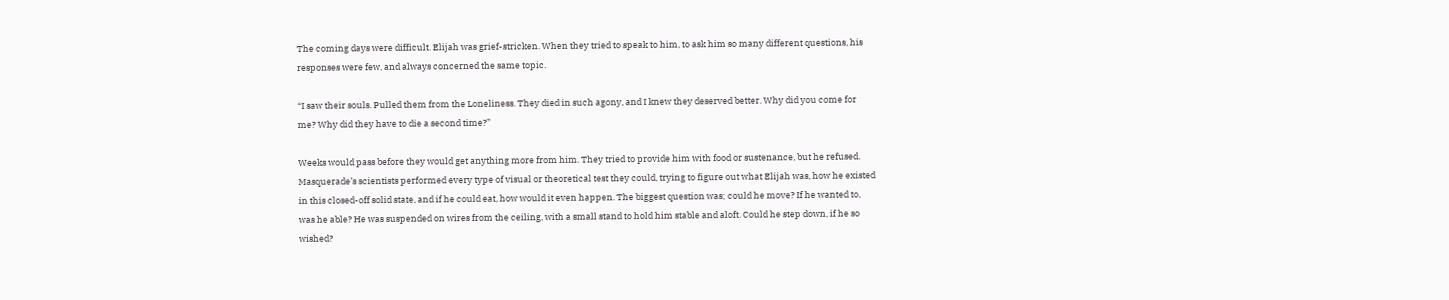The coming days were difficult. Elijah was grief-stricken. When they tried to speak to him, to ask him so many different questions, his responses were few, and always concerned the same topic.

“I saw their souls. Pulled them from the Loneliness. They died in such agony, and I knew they deserved better. Why did you come for me? Why did they have to die a second time?”

Weeks would pass before they would get anything more from him. They tried to provide him with food or sustenance, but he refused. Masquerade’s scientists performed every type of visual or theoretical test they could, trying to figure out what Elijah was, how he existed in this closed-off solid state, and if he could eat, how would it even happen. The biggest question was; could he move? If he wanted to, was he able? He was suspended on wires from the ceiling, with a small stand to hold him stable and aloft. Could he step down, if he so wished?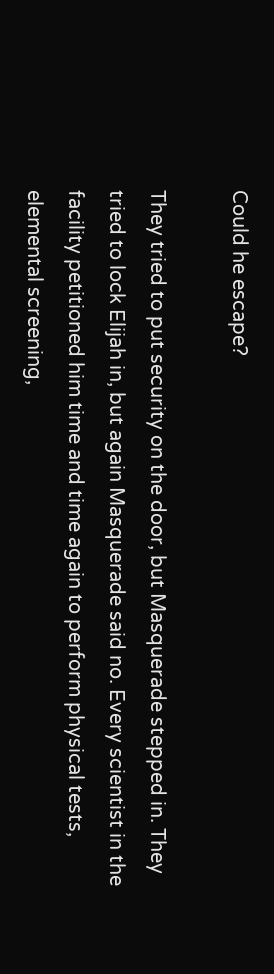Could he escape?

They tried to put security on the door, but Masquerade stepped in. They tried to lock Elijah in, but again Masquerade said no. Every scientist in the facility petitioned him time and time again to perform physical tests, elemental screening,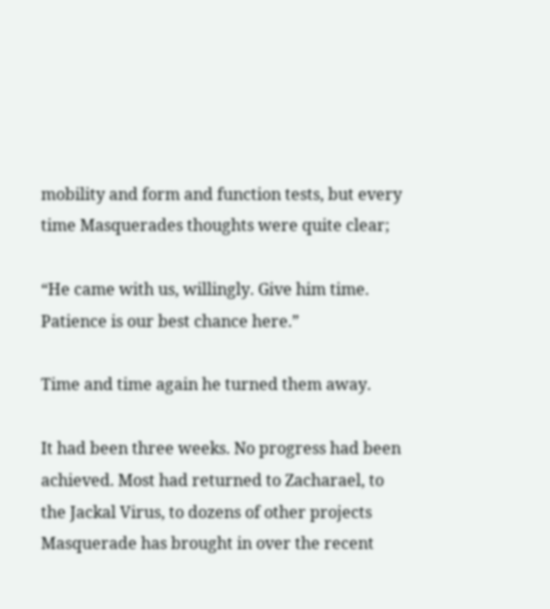mobility and form and function tests, but every time Masquerades thoughts were quite clear;

“He came with us, willingly. Give him time. Patience is our best chance here.”

Time and time again he turned them away.

It had been three weeks. No progress had been achieved. Most had returned to Zacharael, to the Jackal Virus, to dozens of other projects Masquerade has brought in over the recent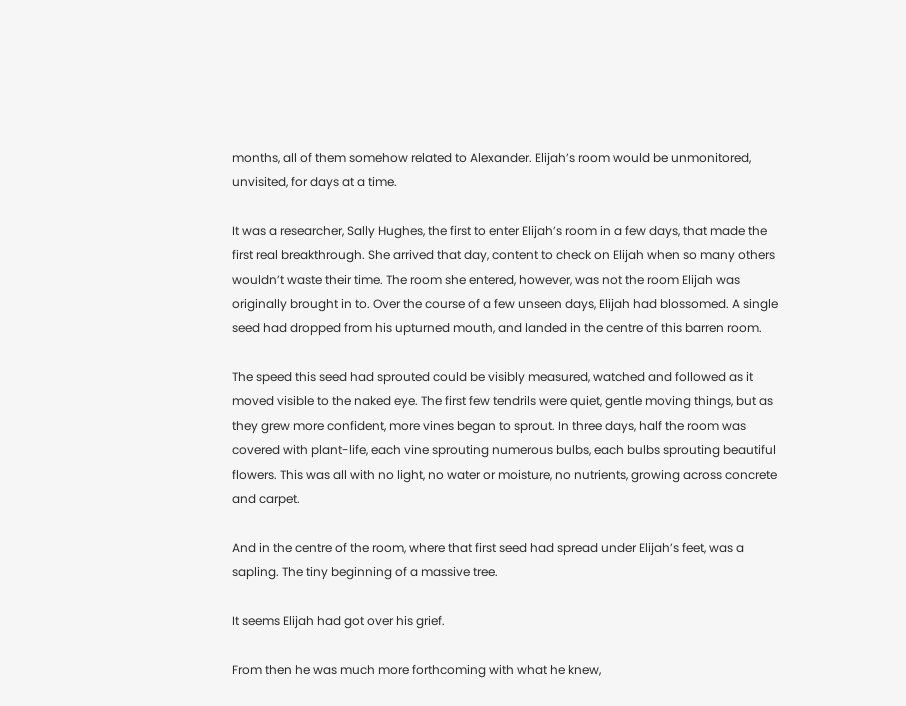months, all of them somehow related to Alexander. Elijah’s room would be unmonitored, unvisited, for days at a time.

It was a researcher, Sally Hughes, the first to enter Elijah’s room in a few days, that made the first real breakthrough. She arrived that day, content to check on Elijah when so many others wouldn’t waste their time. The room she entered, however, was not the room Elijah was originally brought in to. Over the course of a few unseen days, Elijah had blossomed. A single seed had dropped from his upturned mouth, and landed in the centre of this barren room.

The speed this seed had sprouted could be visibly measured, watched and followed as it moved visible to the naked eye. The first few tendrils were quiet, gentle moving things, but as they grew more confident, more vines began to sprout. In three days, half the room was covered with plant-life, each vine sprouting numerous bulbs, each bulbs sprouting beautiful flowers. This was all with no light, no water or moisture, no nutrients, growing across concrete and carpet.

And in the centre of the room, where that first seed had spread under Elijah’s feet, was a sapling. The tiny beginning of a massive tree.

It seems Elijah had got over his grief.

From then he was much more forthcoming with what he knew,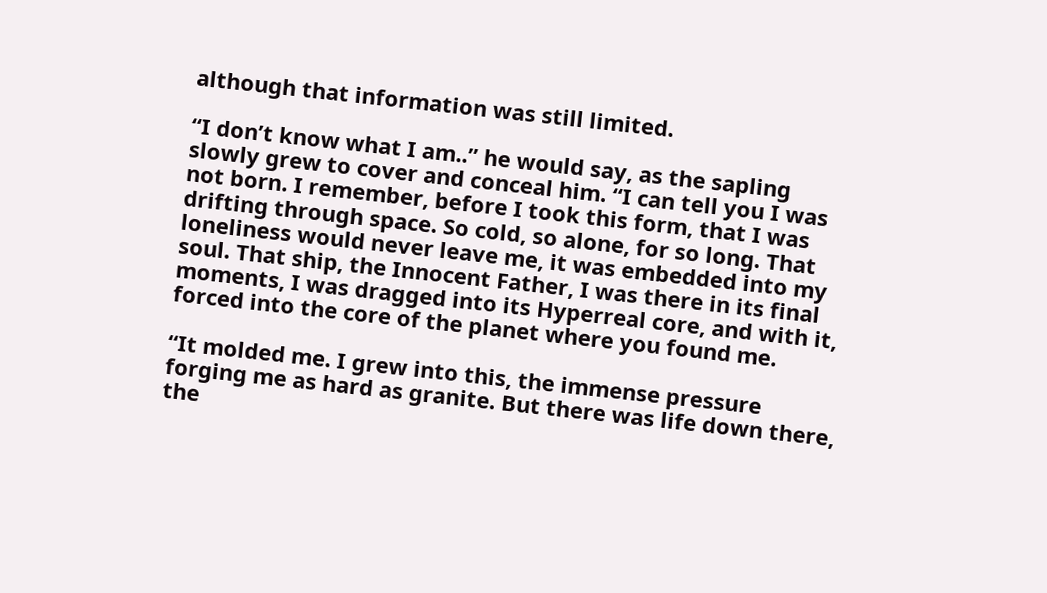although that information was still limited.

“I don’t know what I am..” he would say, as the sapling slowly grew to cover and conceal him. “I can tell you I was not born. I remember, before I took this form, that I was drifting through space. So cold, so alone, for so long. That loneliness would never leave me, it was embedded into my soul. That ship, the Innocent Father, I was there in its final moments, I was dragged into its Hyperreal core, and with it, forced into the core of the planet where you found me.

“It molded me. I grew into this, the immense pressure forging me as hard as granite. But there was life down there, the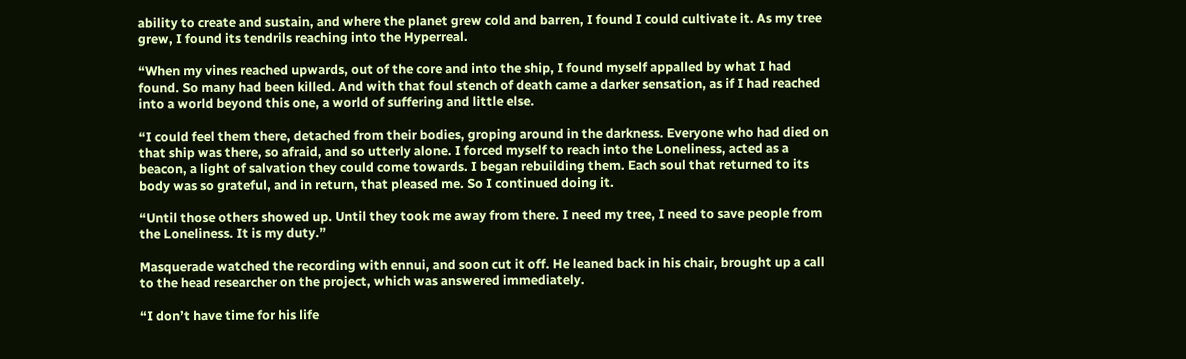ability to create and sustain, and where the planet grew cold and barren, I found I could cultivate it. As my tree grew, I found its tendrils reaching into the Hyperreal.

“When my vines reached upwards, out of the core and into the ship, I found myself appalled by what I had found. So many had been killed. And with that foul stench of death came a darker sensation, as if I had reached into a world beyond this one, a world of suffering and little else.

“I could feel them there, detached from their bodies, groping around in the darkness. Everyone who had died on that ship was there, so afraid, and so utterly alone. I forced myself to reach into the Loneliness, acted as a beacon, a light of salvation they could come towards. I began rebuilding them. Each soul that returned to its body was so grateful, and in return, that pleased me. So I continued doing it.

“Until those others showed up. Until they took me away from there. I need my tree, I need to save people from the Loneliness. It is my duty.”

Masquerade watched the recording with ennui, and soon cut it off. He leaned back in his chair, brought up a call to the head researcher on the project, which was answered immediately.

“I don’t have time for his life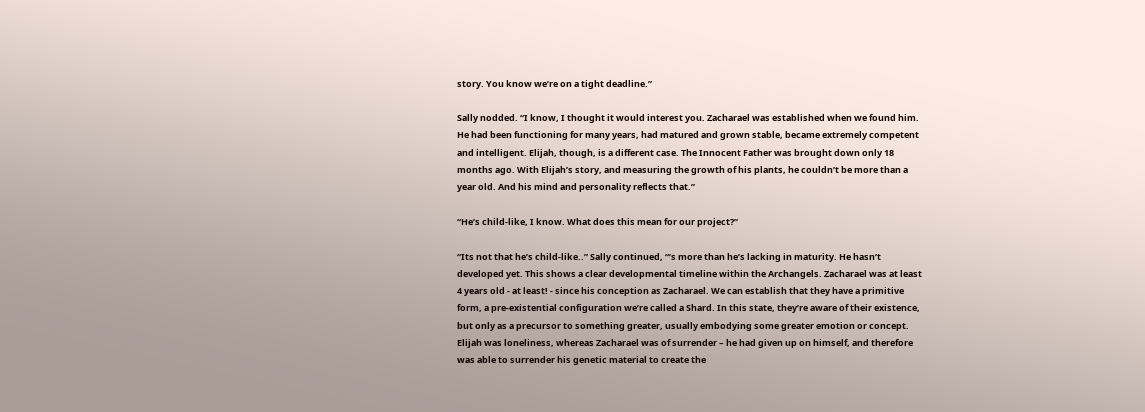story. You know we’re on a tight deadline.”

Sally nodded. “I know, I thought it would interest you. Zacharael was established when we found him. He had been functioning for many years, had matured and grown stable, became extremely competent and intelligent. Elijah, though, is a different case. The Innocent Father was brought down only 18 months ago. With Elijah’s story, and measuring the growth of his plants, he couldn’t be more than a year old. And his mind and personality reflects that.”

“He’s child-like, I know. What does this mean for our project?”

“Its not that he’s child-like..” Sally continued, “’s more than he’s lacking in maturity. He hasn’t developed yet. This shows a clear developmental timeline within the Archangels. Zacharael was at least 4 years old - at least! - since his conception as Zacharael. We can establish that they have a primitive form, a pre-existential configuration we’re called a Shard. In this state, they’re aware of their existence, but only as a precursor to something greater, usually embodying some greater emotion or concept. Elijah was loneliness, whereas Zacharael was of surrender – he had given up on himself, and therefore was able to surrender his genetic material to create the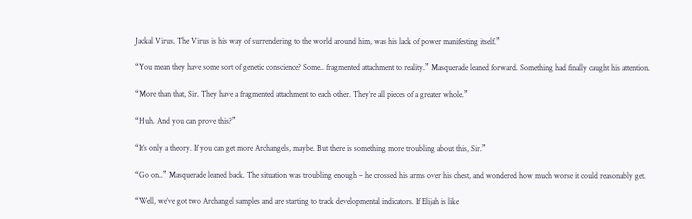Jackal Virus. The Virus is his way of surrendering to the world around him, was his lack of power manifesting itself.”

“You mean they have some sort of genetic conscience? Some.. fragmented attachment to reality.” Masquerade leaned forward. Something had finally caught his attention.

“More than that, Sir. They have a fragmented attachment to each other. They’re all pieces of a greater whole.”

“Huh. And you can prove this?”

“It’s only a theory. If you can get more Archangels, maybe. But there is something more troubling about this, Sir.”

“Go on..” Masquerade leaned back. The situation was troubling enough – he crossed his arms over his chest, and wondered how much worse it could reasonably get.

“Well, we’ve got two Archangel samples and are starting to track developmental indicators. If Elijah is like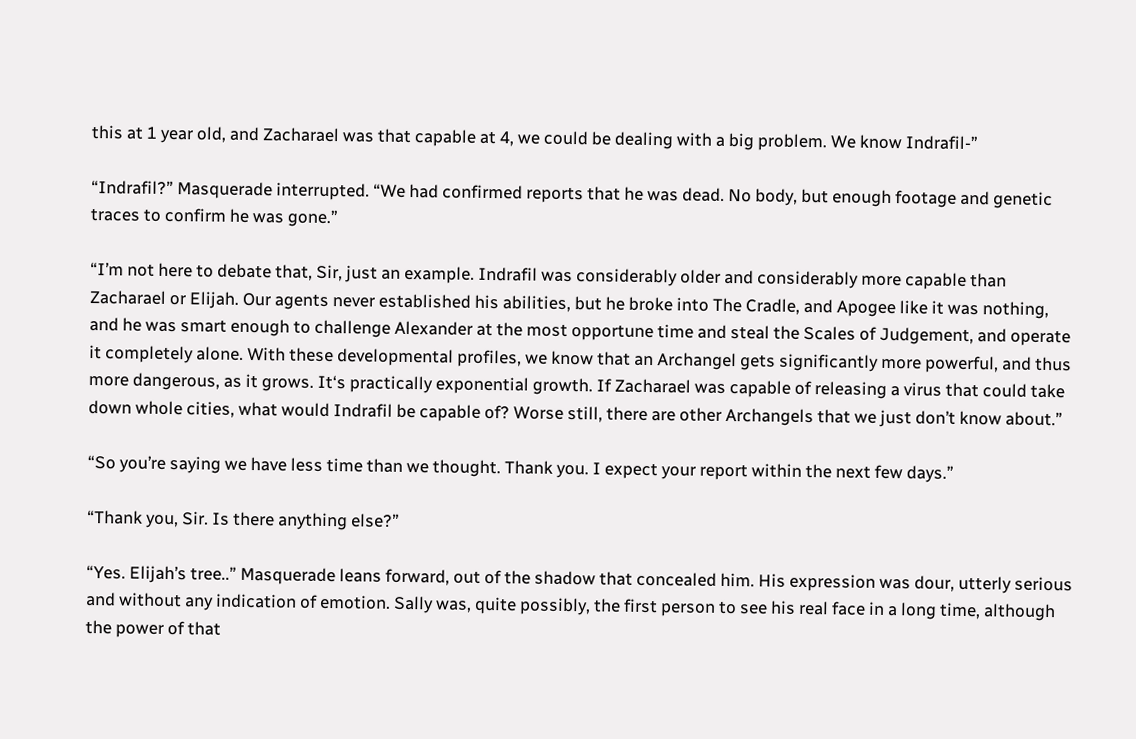this at 1 year old, and Zacharael was that capable at 4, we could be dealing with a big problem. We know Indrafil-”

“Indrafil?” Masquerade interrupted. “We had confirmed reports that he was dead. No body, but enough footage and genetic traces to confirm he was gone.”

“I’m not here to debate that, Sir, just an example. Indrafil was considerably older and considerably more capable than Zacharael or Elijah. Our agents never established his abilities, but he broke into The Cradle, and Apogee like it was nothing, and he was smart enough to challenge Alexander at the most opportune time and steal the Scales of Judgement, and operate it completely alone. With these developmental profiles, we know that an Archangel gets significantly more powerful, and thus more dangerous, as it grows. It‘s practically exponential growth. If Zacharael was capable of releasing a virus that could take down whole cities, what would Indrafil be capable of? Worse still, there are other Archangels that we just don’t know about.”

“So you’re saying we have less time than we thought. Thank you. I expect your report within the next few days.”

“Thank you, Sir. Is there anything else?”

“Yes. Elijah’s tree..” Masquerade leans forward, out of the shadow that concealed him. His expression was dour, utterly serious and without any indication of emotion. Sally was, quite possibly, the first person to see his real face in a long time, although the power of that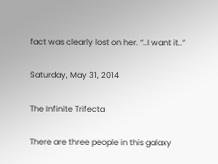fact was clearly lost on her. “..I want it..”

Saturday, May 31, 2014

The Infinite Trifecta

There are three people in this galaxy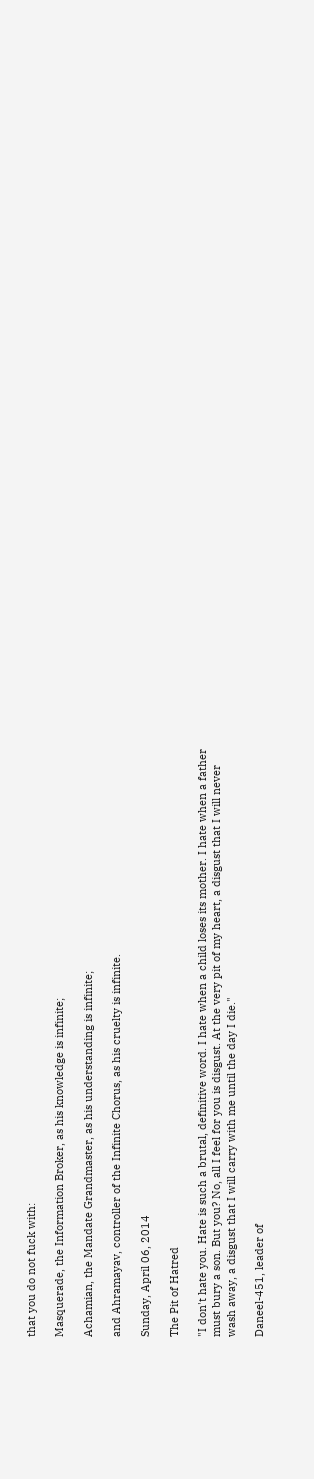that you do not fuck with:

Masquerade, the Information Broker, as his knowledge is infinite;

Achamian, the Mandate Grandmaster, as his understanding is infinite;

and Ahramayav, controller of the Infinite Chorus, as his cruelty is infinite.

Sunday, April 06, 2014

The Pit of Hatred

"I don't hate you. Hate is such a brutal, definitive word. I hate when a child loses its mother. I hate when a father must bury a son. But you? No, all I feel for you is disgust. At the very pit of my heart, a disgust that I will never wash away, a disgust that I will carry with me until the day I die."

Daneel-451, leader of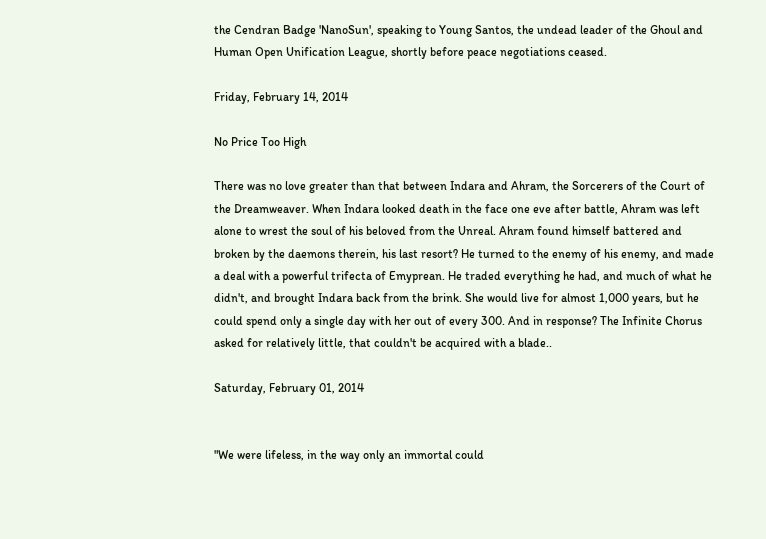the Cendran Badge 'NanoSun', speaking to Young Santos, the undead leader of the Ghoul and Human Open Unification League, shortly before peace negotiations ceased.

Friday, February 14, 2014

No Price Too High

There was no love greater than that between Indara and Ahram, the Sorcerers of the Court of the Dreamweaver. When Indara looked death in the face one eve after battle, Ahram was left alone to wrest the soul of his beloved from the Unreal. Ahram found himself battered and broken by the daemons therein, his last resort? He turned to the enemy of his enemy, and made a deal with a powerful trifecta of Emyprean. He traded everything he had, and much of what he didn't, and brought Indara back from the brink. She would live for almost 1,000 years, but he could spend only a single day with her out of every 300. And in response? The Infinite Chorus asked for relatively little, that couldn't be acquired with a blade..

Saturday, February 01, 2014


"We were lifeless, in the way only an immortal could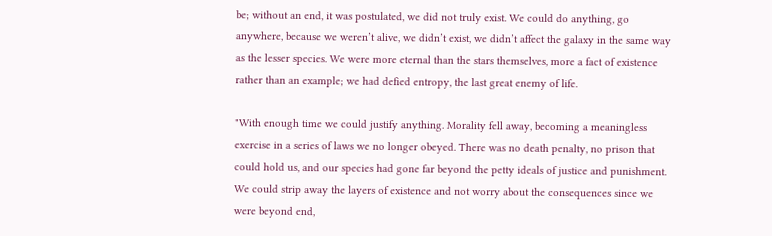be; without an end, it was postulated, we did not truly exist. We could do anything, go anywhere, because we weren’t alive, we didn’t exist, we didn’t affect the galaxy in the same way as the lesser species. We were more eternal than the stars themselves, more a fact of existence rather than an example; we had defied entropy, the last great enemy of life.

"With enough time we could justify anything. Morality fell away, becoming a meaningless exercise in a series of laws we no longer obeyed. There was no death penalty, no prison that could hold us, and our species had gone far beyond the petty ideals of justice and punishment. We could strip away the layers of existence and not worry about the consequences since we were beyond end,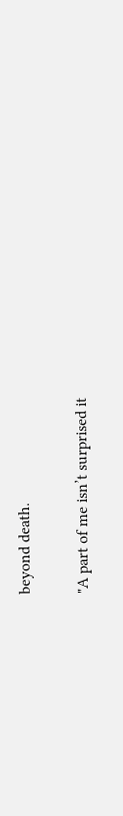beyond death.

"A part of me isn’t surprised it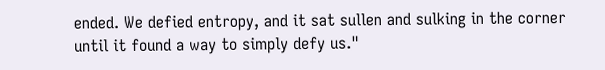ended. We defied entropy, and it sat sullen and sulking in the corner until it found a way to simply defy us."